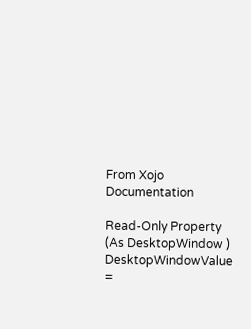From Xojo Documentation

Read-Only Property (As DesktopWindow )
DesktopWindowValue =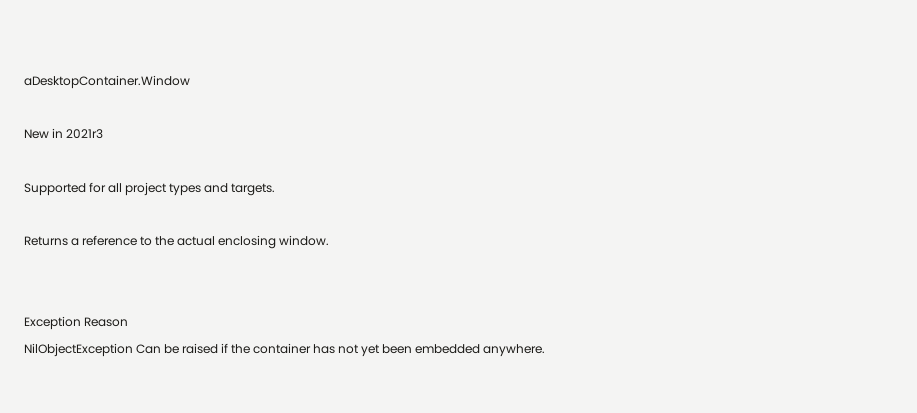aDesktopContainer.Window

New in 2021r3

Supported for all project types and targets.

Returns a reference to the actual enclosing window.


Exception Reason
NilObjectException Can be raised if the container has not yet been embedded anywhere.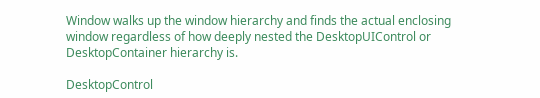Window walks up the window hierarchy and finds the actual enclosing window regardless of how deeply nested the DesktopUIControl or DesktopContainer hierarchy is.

DesktopControl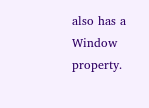also has a Window property.